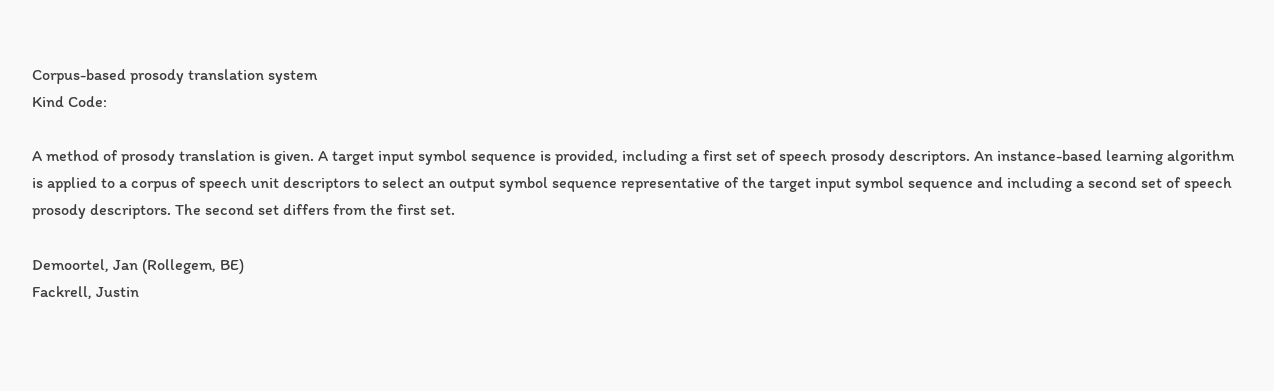Corpus-based prosody translation system
Kind Code:

A method of prosody translation is given. A target input symbol sequence is provided, including a first set of speech prosody descriptors. An instance-based learning algorithm is applied to a corpus of speech unit descriptors to select an output symbol sequence representative of the target input symbol sequence and including a second set of speech prosody descriptors. The second set differs from the first set.

Demoortel, Jan (Rollegem, BE)
Fackrell, Justin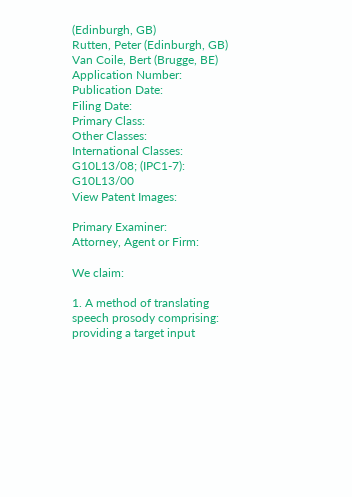(Edinburgh, GB)
Rutten, Peter (Edinburgh, GB)
Van Coile, Bert (Brugge, BE)
Application Number:
Publication Date:
Filing Date:
Primary Class:
Other Classes:
International Classes:
G10L13/08; (IPC1-7): G10L13/00
View Patent Images:

Primary Examiner:
Attorney, Agent or Firm:

We claim:

1. A method of translating speech prosody comprising: providing a target input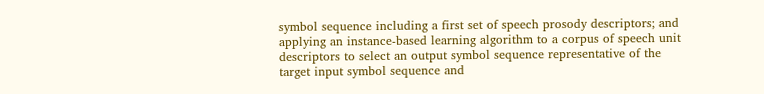symbol sequence including a first set of speech prosody descriptors; and applying an instance-based learning algorithm to a corpus of speech unit descriptors to select an output symbol sequence representative of the target input symbol sequence and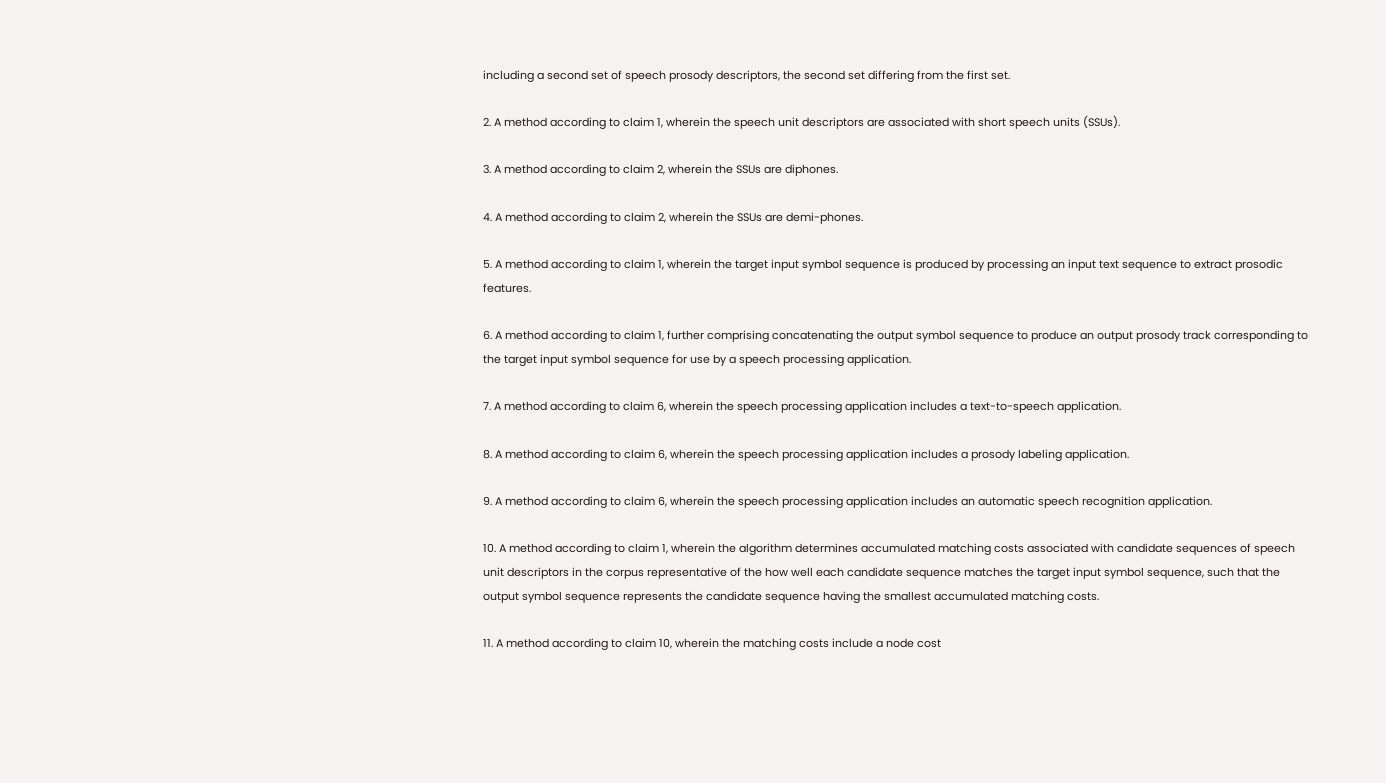including a second set of speech prosody descriptors, the second set differing from the first set.

2. A method according to claim 1, wherein the speech unit descriptors are associated with short speech units (SSUs).

3. A method according to claim 2, wherein the SSUs are diphones.

4. A method according to claim 2, wherein the SSUs are demi-phones.

5. A method according to claim 1, wherein the target input symbol sequence is produced by processing an input text sequence to extract prosodic features.

6. A method according to claim 1, further comprising concatenating the output symbol sequence to produce an output prosody track corresponding to the target input symbol sequence for use by a speech processing application.

7. A method according to claim 6, wherein the speech processing application includes a text-to-speech application.

8. A method according to claim 6, wherein the speech processing application includes a prosody labeling application.

9. A method according to claim 6, wherein the speech processing application includes an automatic speech recognition application.

10. A method according to claim 1, wherein the algorithm determines accumulated matching costs associated with candidate sequences of speech unit descriptors in the corpus representative of the how well each candidate sequence matches the target input symbol sequence, such that the output symbol sequence represents the candidate sequence having the smallest accumulated matching costs.

11. A method according to claim 10, wherein the matching costs include a node cost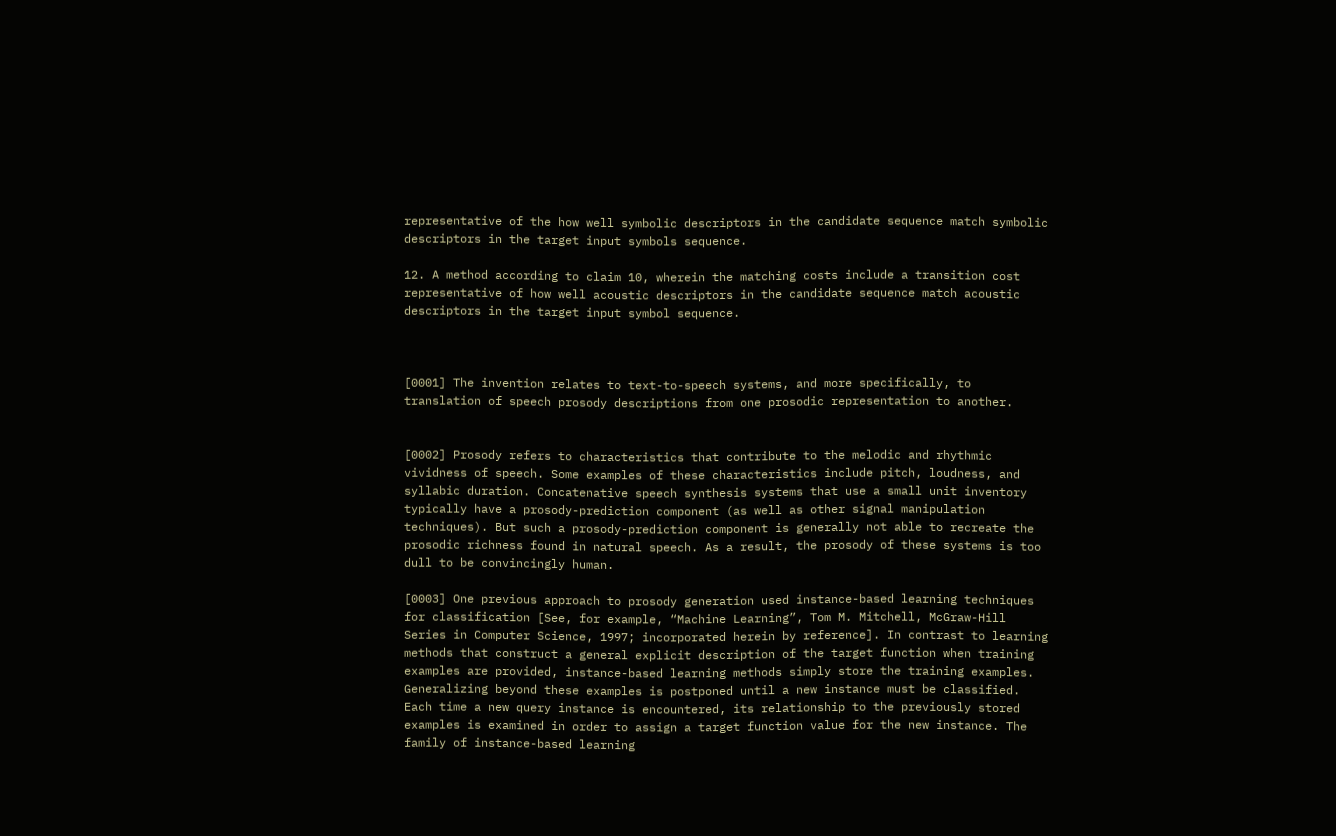representative of the how well symbolic descriptors in the candidate sequence match symbolic descriptors in the target input symbols sequence.

12. A method according to claim 10, wherein the matching costs include a transition cost representative of how well acoustic descriptors in the candidate sequence match acoustic descriptors in the target input symbol sequence.



[0001] The invention relates to text-to-speech systems, and more specifically, to translation of speech prosody descriptions from one prosodic representation to another.


[0002] Prosody refers to characteristics that contribute to the melodic and rhythmic vividness of speech. Some examples of these characteristics include pitch, loudness, and syllabic duration. Concatenative speech synthesis systems that use a small unit inventory typically have a prosody-prediction component (as well as other signal manipulation techniques). But such a prosody-prediction component is generally not able to recreate the prosodic richness found in natural speech. As a result, the prosody of these systems is too dull to be convincingly human.

[0003] One previous approach to prosody generation used instance-based learning techniques for classification [See, for example, “Machine Learning”, Tom M. Mitchell, McGraw-Hill Series in Computer Science, 1997; incorporated herein by reference]. In contrast to learning methods that construct a general explicit description of the target function when training examples are provided, instance-based learning methods simply store the training examples. Generalizing beyond these examples is postponed until a new instance must be classified. Each time a new query instance is encountered, its relationship to the previously stored examples is examined in order to assign a target function value for the new instance. The family of instance-based learning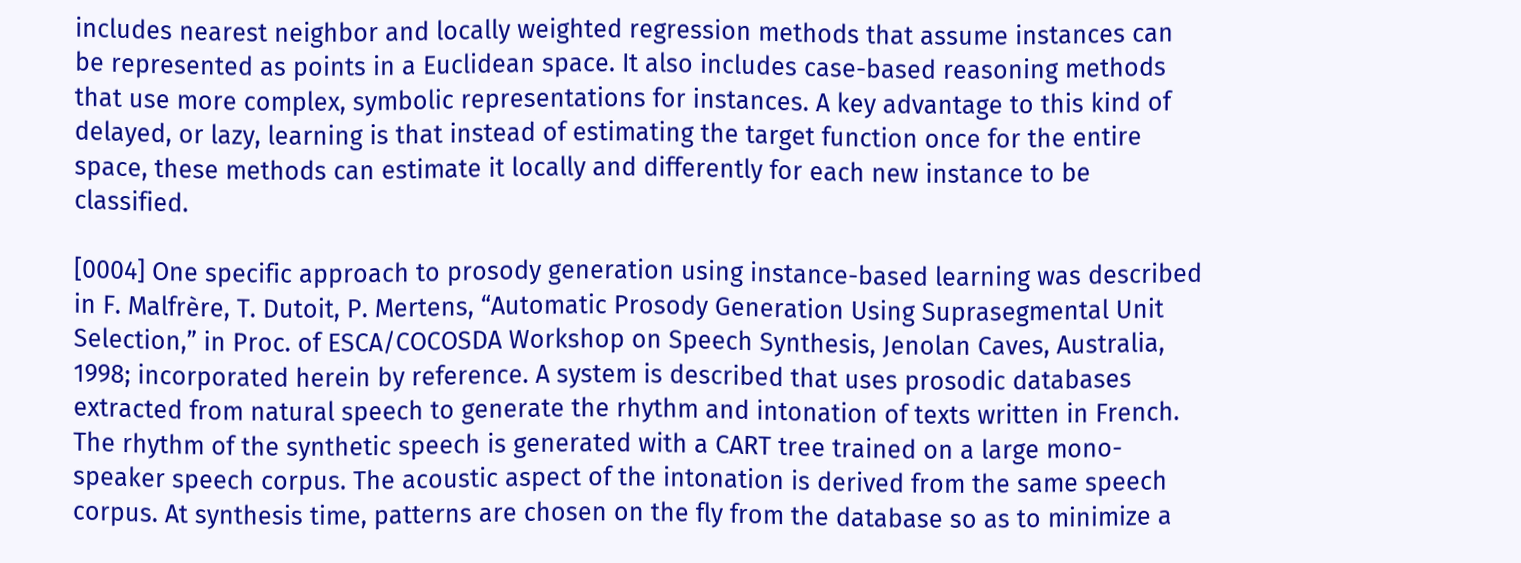includes nearest neighbor and locally weighted regression methods that assume instances can be represented as points in a Euclidean space. It also includes case-based reasoning methods that use more complex, symbolic representations for instances. A key advantage to this kind of delayed, or lazy, learning is that instead of estimating the target function once for the entire space, these methods can estimate it locally and differently for each new instance to be classified.

[0004] One specific approach to prosody generation using instance-based learning was described in F. Malfrère, T. Dutoit, P. Mertens, “Automatic Prosody Generation Using Suprasegmental Unit Selection,” in Proc. of ESCA/COCOSDA Workshop on Speech Synthesis, Jenolan Caves, Australia, 1998; incorporated herein by reference. A system is described that uses prosodic databases extracted from natural speech to generate the rhythm and intonation of texts written in French. The rhythm of the synthetic speech is generated with a CART tree trained on a large mono-speaker speech corpus. The acoustic aspect of the intonation is derived from the same speech corpus. At synthesis time, patterns are chosen on the fly from the database so as to minimize a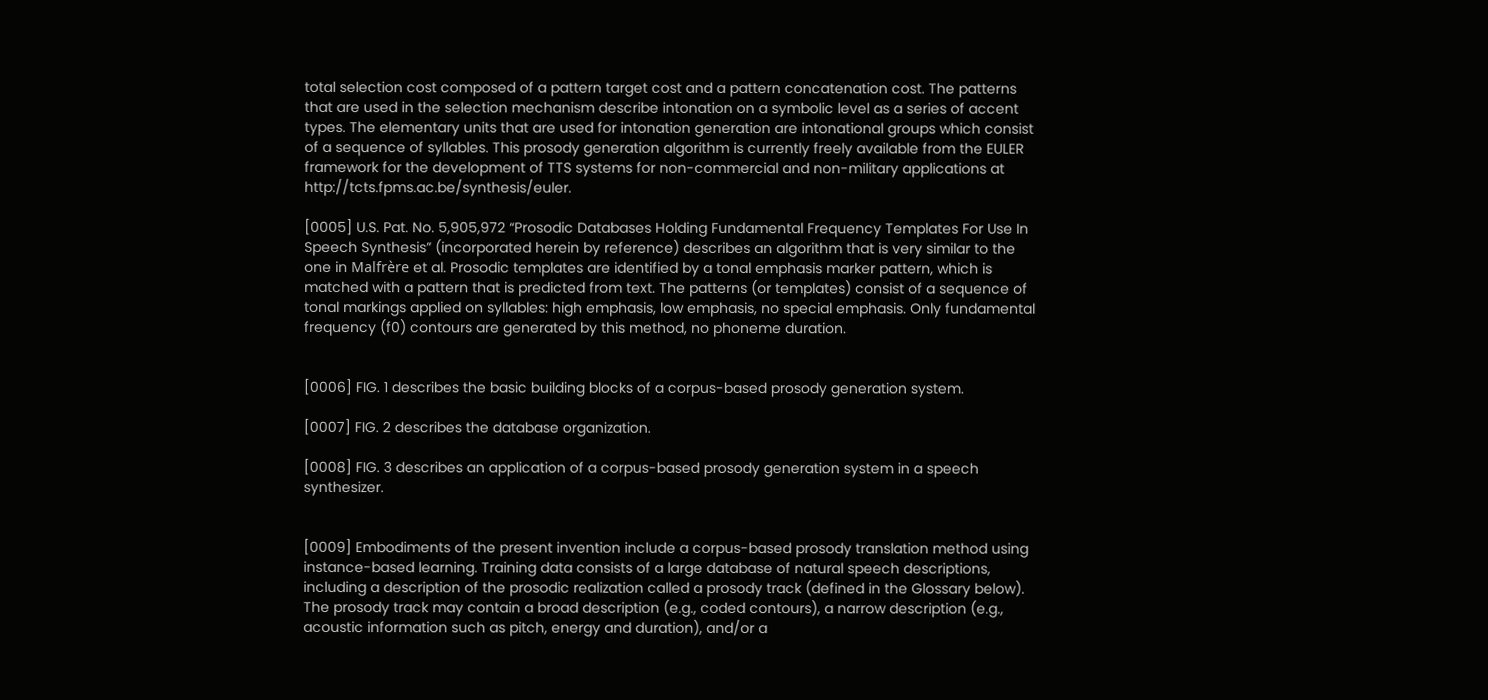total selection cost composed of a pattern target cost and a pattern concatenation cost. The patterns that are used in the selection mechanism describe intonation on a symbolic level as a series of accent types. The elementary units that are used for intonation generation are intonational groups which consist of a sequence of syllables. This prosody generation algorithm is currently freely available from the EULER framework for the development of TTS systems for non-commercial and non-military applications at http://tcts.fpms.ac.be/synthesis/euler.

[0005] U.S. Pat. No. 5,905,972 “Prosodic Databases Holding Fundamental Frequency Templates For Use In Speech Synthesis” (incorporated herein by reference) describes an algorithm that is very similar to the one in Malfrère et al. Prosodic templates are identified by a tonal emphasis marker pattern, which is matched with a pattern that is predicted from text. The patterns (or templates) consist of a sequence of tonal markings applied on syllables: high emphasis, low emphasis, no special emphasis. Only fundamental frequency (f0) contours are generated by this method, no phoneme duration.


[0006] FIG. 1 describes the basic building blocks of a corpus-based prosody generation system.

[0007] FIG. 2 describes the database organization.

[0008] FIG. 3 describes an application of a corpus-based prosody generation system in a speech synthesizer.


[0009] Embodiments of the present invention include a corpus-based prosody translation method using instance-based learning. Training data consists of a large database of natural speech descriptions, including a description of the prosodic realization called a prosody track (defined in the Glossary below). The prosody track may contain a broad description (e.g., coded contours), a narrow description (e.g., acoustic information such as pitch, energy and duration), and/or a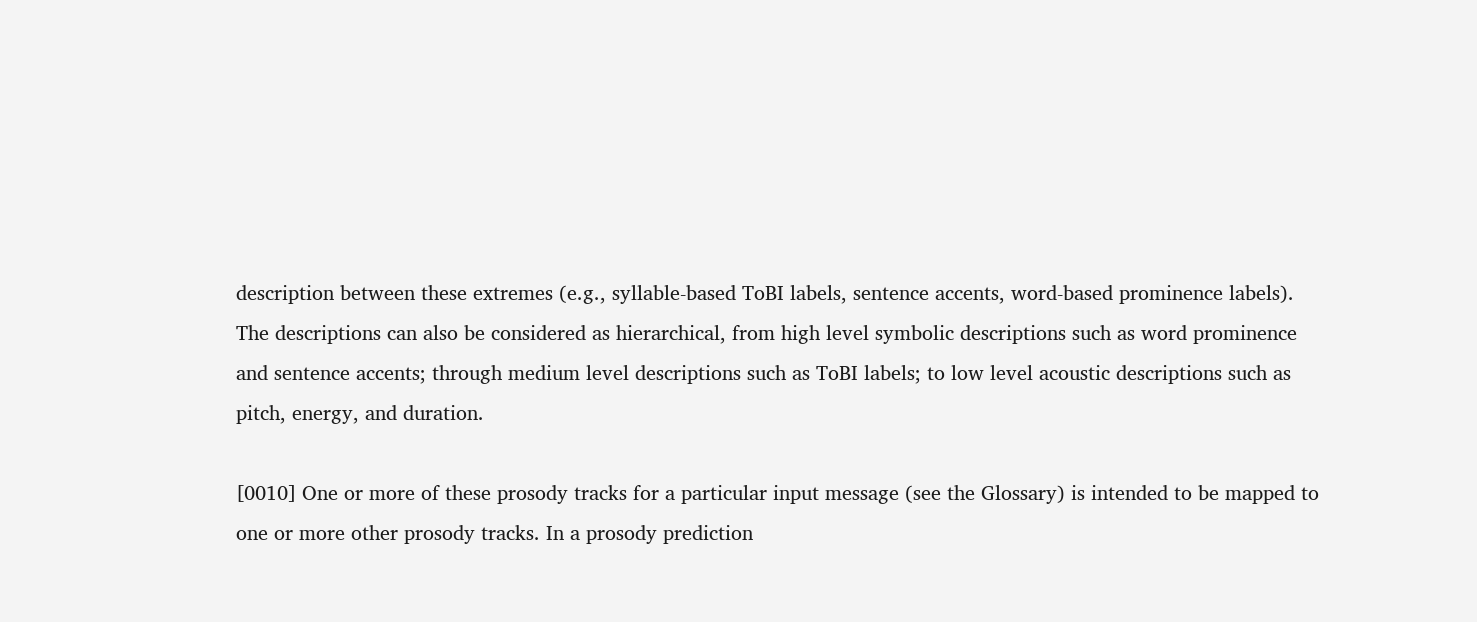description between these extremes (e.g., syllable-based ToBI labels, sentence accents, word-based prominence labels). The descriptions can also be considered as hierarchical, from high level symbolic descriptions such as word prominence and sentence accents; through medium level descriptions such as ToBI labels; to low level acoustic descriptions such as pitch, energy, and duration.

[0010] One or more of these prosody tracks for a particular input message (see the Glossary) is intended to be mapped to one or more other prosody tracks. In a prosody prediction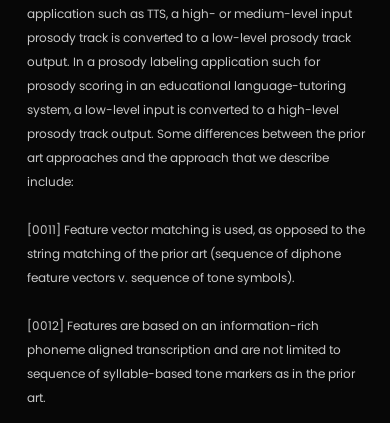application such as TTS, a high- or medium-level input prosody track is converted to a low-level prosody track output. In a prosody labeling application such for prosody scoring in an educational language-tutoring system, a low-level input is converted to a high-level prosody track output. Some differences between the prior art approaches and the approach that we describe include:

[0011] Feature vector matching is used, as opposed to the string matching of the prior art (sequence of diphone feature vectors v. sequence of tone symbols).

[0012] Features are based on an information-rich phoneme aligned transcription and are not limited to sequence of syllable-based tone markers as in the prior art.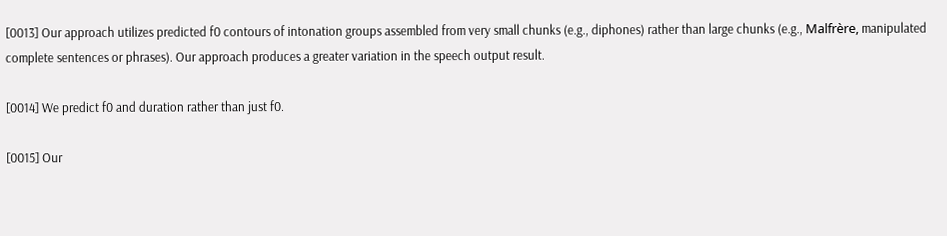[0013] Our approach utilizes predicted f0 contours of intonation groups assembled from very small chunks (e.g., diphones) rather than large chunks (e.g., Malfrère, manipulated complete sentences or phrases). Our approach produces a greater variation in the speech output result.

[0014] We predict f0 and duration rather than just f0.

[0015] Our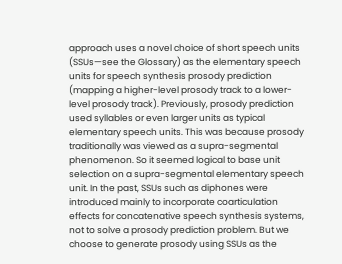approach uses a novel choice of short speech units (SSUs—see the Glossary) as the elementary speech units for speech synthesis prosody prediction (mapping a higher-level prosody track to a lower-level prosody track). Previously, prosody prediction used syllables or even larger units as typical elementary speech units. This was because prosody traditionally was viewed as a supra-segmental phenomenon. So it seemed logical to base unit selection on a supra-segmental elementary speech unit. In the past, SSUs such as diphones were introduced mainly to incorporate coarticulation effects for concatenative speech synthesis systems, not to solve a prosody prediction problem. But we choose to generate prosody using SSUs as the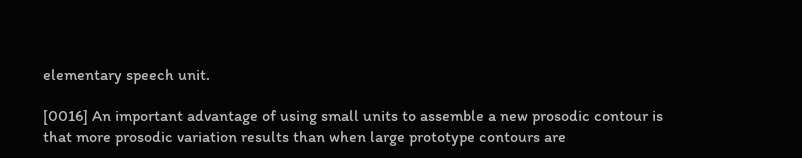elementary speech unit.

[0016] An important advantage of using small units to assemble a new prosodic contour is that more prosodic variation results than when large prototype contours are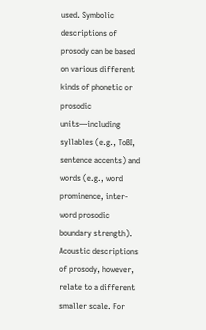used. Symbolic descriptions of prosody can be based on various different kinds of phonetic or prosodic units—including syllables (e.g., ToBI, sentence accents) and words (e.g., word prominence, inter-word prosodic boundary strength). Acoustic descriptions of prosody, however, relate to a different smaller scale. For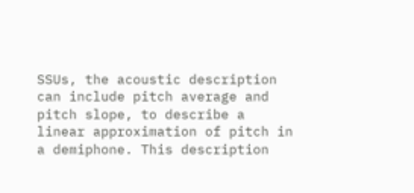SSUs, the acoustic description can include pitch average and pitch slope, to describe a linear approximation of pitch in a demiphone. This description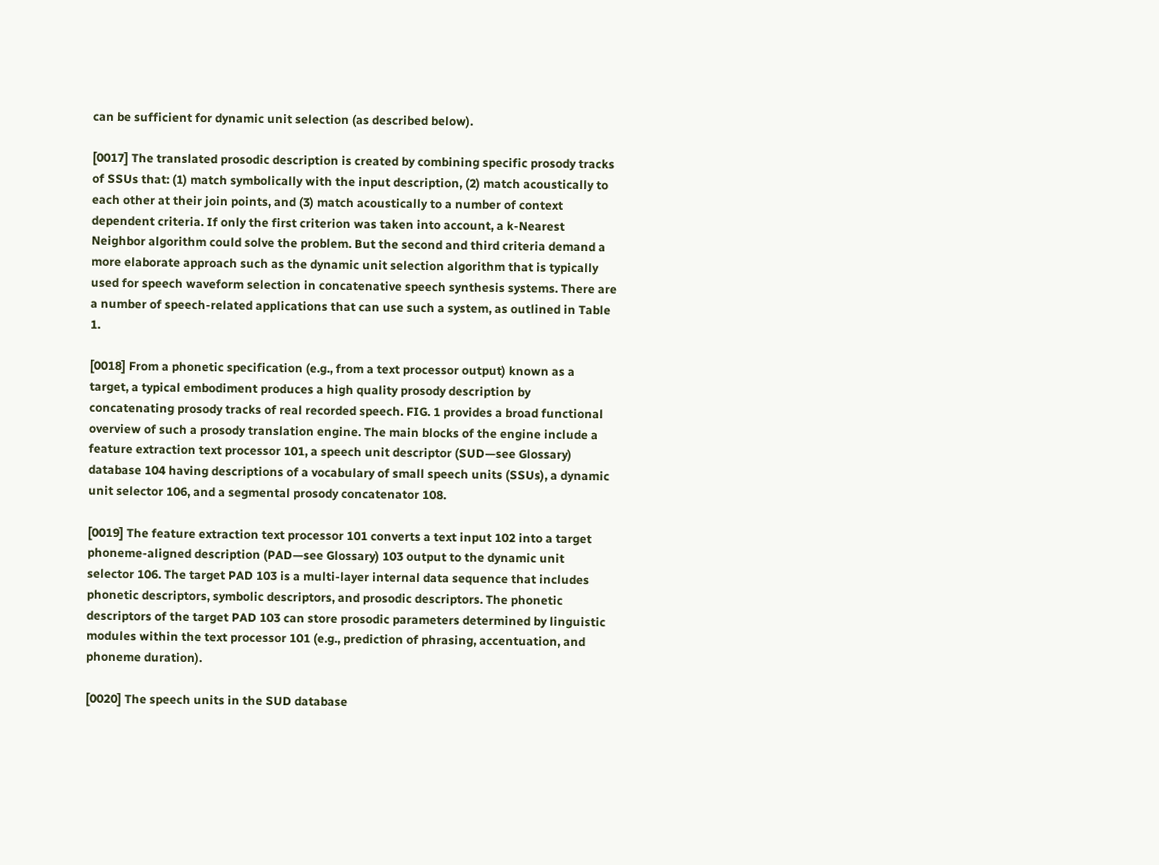can be sufficient for dynamic unit selection (as described below).

[0017] The translated prosodic description is created by combining specific prosody tracks of SSUs that: (1) match symbolically with the input description, (2) match acoustically to each other at their join points, and (3) match acoustically to a number of context dependent criteria. If only the first criterion was taken into account, a k-Nearest Neighbor algorithm could solve the problem. But the second and third criteria demand a more elaborate approach such as the dynamic unit selection algorithm that is typically used for speech waveform selection in concatenative speech synthesis systems. There are a number of speech-related applications that can use such a system, as outlined in Table 1.

[0018] From a phonetic specification (e.g., from a text processor output) known as a target, a typical embodiment produces a high quality prosody description by concatenating prosody tracks of real recorded speech. FIG. 1 provides a broad functional overview of such a prosody translation engine. The main blocks of the engine include a feature extraction text processor 101, a speech unit descriptor (SUD—see Glossary) database 104 having descriptions of a vocabulary of small speech units (SSUs), a dynamic unit selector 106, and a segmental prosody concatenator 108.

[0019] The feature extraction text processor 101 converts a text input 102 into a target phoneme-aligned description (PAD—see Glossary) 103 output to the dynamic unit selector 106. The target PAD 103 is a multi-layer internal data sequence that includes phonetic descriptors, symbolic descriptors, and prosodic descriptors. The phonetic descriptors of the target PAD 103 can store prosodic parameters determined by linguistic modules within the text processor 101 (e.g., prediction of phrasing, accentuation, and phoneme duration).

[0020] The speech units in the SUD database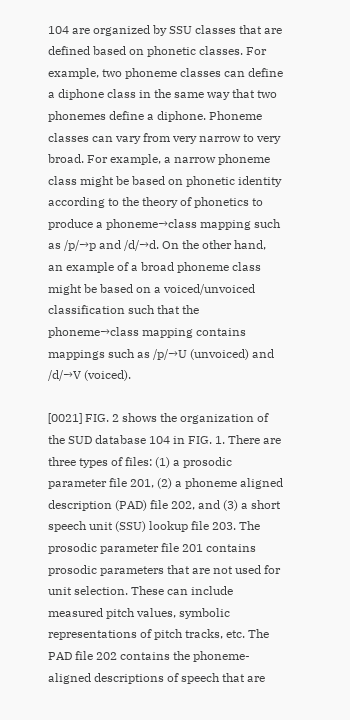104 are organized by SSU classes that are defined based on phonetic classes. For example, two phoneme classes can define a diphone class in the same way that two phonemes define a diphone. Phoneme classes can vary from very narrow to very broad. For example, a narrow phoneme class might be based on phonetic identity according to the theory of phonetics to produce a phoneme→class mapping such as /p/→p and /d/→d. On the other hand, an example of a broad phoneme class might be based on a voiced/unvoiced classification such that the phoneme→class mapping contains mappings such as /p/→U (unvoiced) and /d/→V (voiced).

[0021] FIG. 2 shows the organization of the SUD database 104 in FIG. 1. There are three types of files: (1) a prosodic parameter file 201, (2) a phoneme aligned description (PAD) file 202, and (3) a short speech unit (SSU) lookup file 203. The prosodic parameter file 201 contains prosodic parameters that are not used for unit selection. These can include measured pitch values, symbolic representations of pitch tracks, etc. The PAD file 202 contains the phoneme-aligned descriptions of speech that are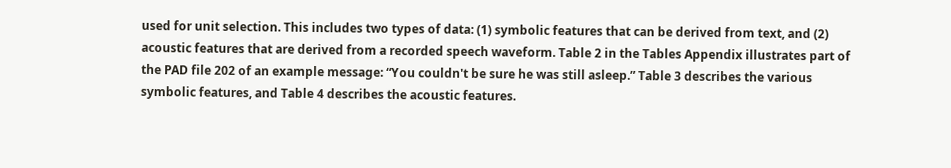used for unit selection. This includes two types of data: (1) symbolic features that can be derived from text, and (2) acoustic features that are derived from a recorded speech waveform. Table 2 in the Tables Appendix illustrates part of the PAD file 202 of an example message: “You couldn't be sure he was still asleep.” Table 3 describes the various symbolic features, and Table 4 describes the acoustic features.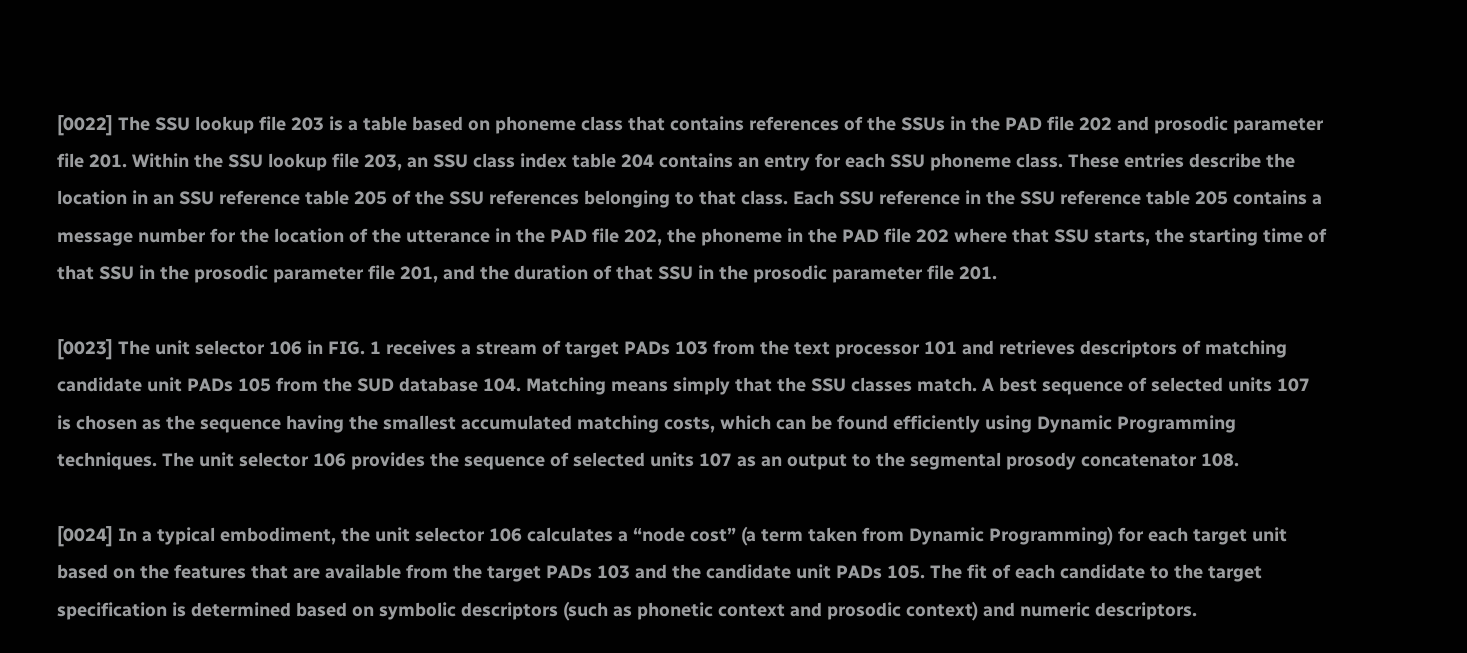[0022] The SSU lookup file 203 is a table based on phoneme class that contains references of the SSUs in the PAD file 202 and prosodic parameter file 201. Within the SSU lookup file 203, an SSU class index table 204 contains an entry for each SSU phoneme class. These entries describe the location in an SSU reference table 205 of the SSU references belonging to that class. Each SSU reference in the SSU reference table 205 contains a message number for the location of the utterance in the PAD file 202, the phoneme in the PAD file 202 where that SSU starts, the starting time of that SSU in the prosodic parameter file 201, and the duration of that SSU in the prosodic parameter file 201.

[0023] The unit selector 106 in FIG. 1 receives a stream of target PADs 103 from the text processor 101 and retrieves descriptors of matching candidate unit PADs 105 from the SUD database 104. Matching means simply that the SSU classes match. A best sequence of selected units 107 is chosen as the sequence having the smallest accumulated matching costs, which can be found efficiently using Dynamic Programming techniques. The unit selector 106 provides the sequence of selected units 107 as an output to the segmental prosody concatenator 108.

[0024] In a typical embodiment, the unit selector 106 calculates a “node cost” (a term taken from Dynamic Programming) for each target unit based on the features that are available from the target PADs 103 and the candidate unit PADs 105. The fit of each candidate to the target specification is determined based on symbolic descriptors (such as phonetic context and prosodic context) and numeric descriptors.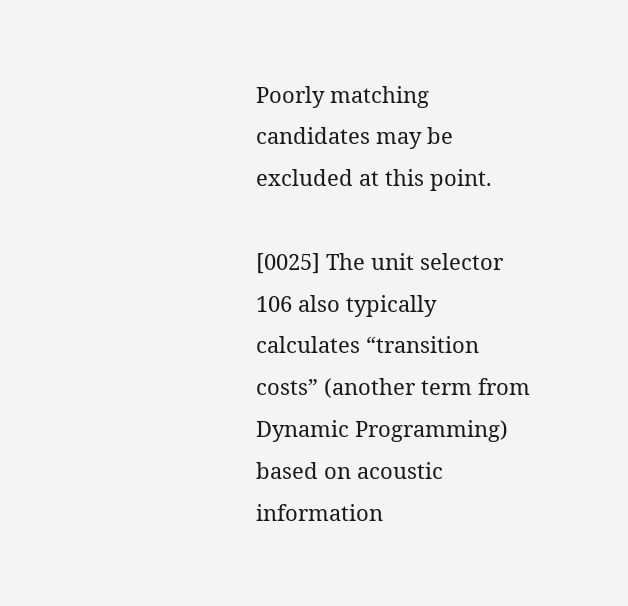Poorly matching candidates may be excluded at this point.

[0025] The unit selector 106 also typically calculates “transition costs” (another term from Dynamic Programming) based on acoustic information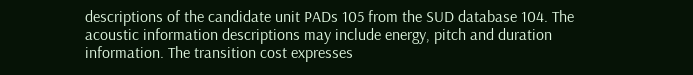descriptions of the candidate unit PADs 105 from the SUD database 104. The acoustic information descriptions may include energy, pitch and duration information. The transition cost expresses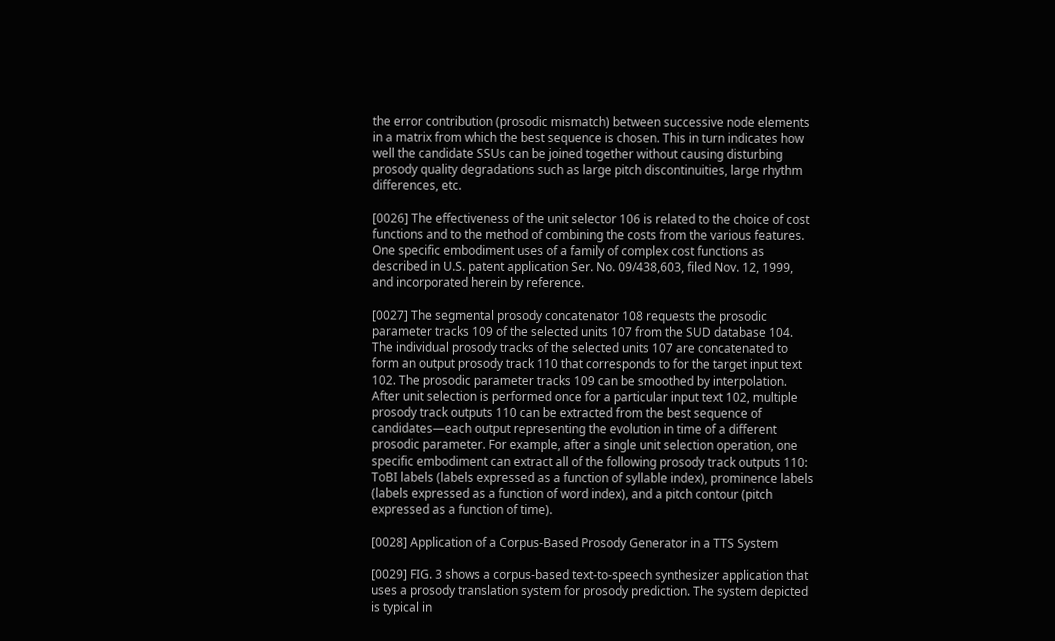the error contribution (prosodic mismatch) between successive node elements in a matrix from which the best sequence is chosen. This in turn indicates how well the candidate SSUs can be joined together without causing disturbing prosody quality degradations such as large pitch discontinuities, large rhythm differences, etc.

[0026] The effectiveness of the unit selector 106 is related to the choice of cost functions and to the method of combining the costs from the various features. One specific embodiment uses of a family of complex cost functions as described in U.S. patent application Ser. No. 09/438,603, filed Nov. 12, 1999, and incorporated herein by reference.

[0027] The segmental prosody concatenator 108 requests the prosodic parameter tracks 109 of the selected units 107 from the SUD database 104. The individual prosody tracks of the selected units 107 are concatenated to form an output prosody track 110 that corresponds to for the target input text 102. The prosodic parameter tracks 109 can be smoothed by interpolation. After unit selection is performed once for a particular input text 102, multiple prosody track outputs 110 can be extracted from the best sequence of candidates—each output representing the evolution in time of a different prosodic parameter. For example, after a single unit selection operation, one specific embodiment can extract all of the following prosody track outputs 110: ToBI labels (labels expressed as a function of syllable index), prominence labels (labels expressed as a function of word index), and a pitch contour (pitch expressed as a function of time).

[0028] Application of a Corpus-Based Prosody Generator in a TTS System

[0029] FIG. 3 shows a corpus-based text-to-speech synthesizer application that uses a prosody translation system for prosody prediction. The system depicted is typical in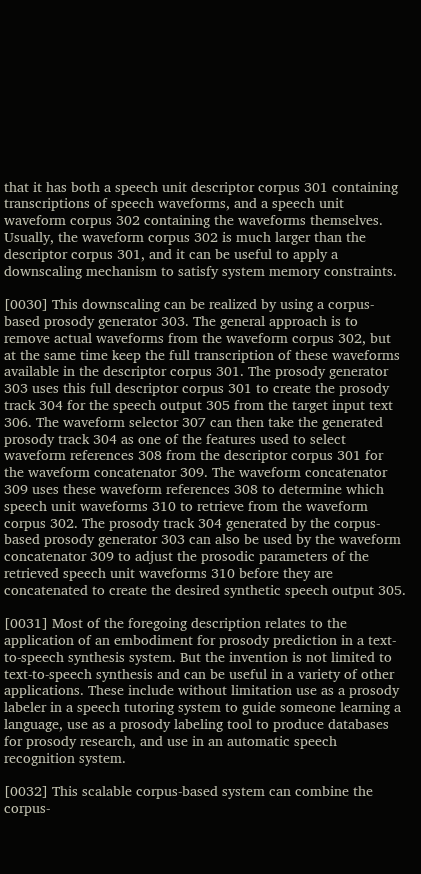that it has both a speech unit descriptor corpus 301 containing transcriptions of speech waveforms, and a speech unit waveform corpus 302 containing the waveforms themselves. Usually, the waveform corpus 302 is much larger than the descriptor corpus 301, and it can be useful to apply a downscaling mechanism to satisfy system memory constraints.

[0030] This downscaling can be realized by using a corpus-based prosody generator 303. The general approach is to remove actual waveforms from the waveform corpus 302, but at the same time keep the full transcription of these waveforms available in the descriptor corpus 301. The prosody generator 303 uses this full descriptor corpus 301 to create the prosody track 304 for the speech output 305 from the target input text 306. The waveform selector 307 can then take the generated prosody track 304 as one of the features used to select waveform references 308 from the descriptor corpus 301 for the waveform concatenator 309. The waveform concatenator 309 uses these waveform references 308 to determine which speech unit waveforms 310 to retrieve from the waveform corpus 302. The prosody track 304 generated by the corpus-based prosody generator 303 can also be used by the waveform concatenator 309 to adjust the prosodic parameters of the retrieved speech unit waveforms 310 before they are concatenated to create the desired synthetic speech output 305.

[0031] Most of the foregoing description relates to the application of an embodiment for prosody prediction in a text-to-speech synthesis system. But the invention is not limited to text-to-speech synthesis and can be useful in a variety of other applications. These include without limitation use as a prosody labeler in a speech tutoring system to guide someone learning a language, use as a prosody labeling tool to produce databases for prosody research, and use in an automatic speech recognition system.

[0032] This scalable corpus-based system can combine the corpus-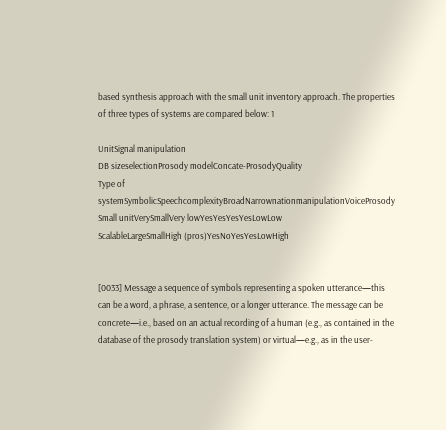based synthesis approach with the small unit inventory approach. The properties of three types of systems are compared below: 1

UnitSignal manipulation
DB sizeselectionProsody modelConcate-ProsodyQuality
Type of systemSymbolicSpeechcomplexityBroadNarrownationmanipulationVoiceProsody
Small unitVerySmallVery lowYesYesYesYesLowLow
ScalableLargeSmallHigh (pros)YesNoYesYesLowHigh


[0033] Message a sequence of symbols representing a spoken utterance—this can be a word, a phrase, a sentence, or a longer utterance. The message can be concrete—i.e., based on an actual recording of a human (e.g., as contained in the database of the prosody translation system) or virtual—e.g., as in the user-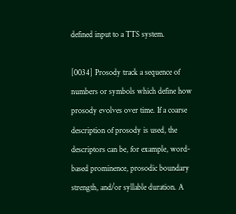defined input to a TTS system.

[0034] Prosody track a sequence of numbers or symbols which define how prosody evolves over time. If a coarse description of prosody is used, the descriptors can be, for example, word-based prominence, prosodic boundary strength, and/or syllable duration. A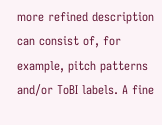more refined description can consist of, for example, pitch patterns and/or ToBI labels. A fine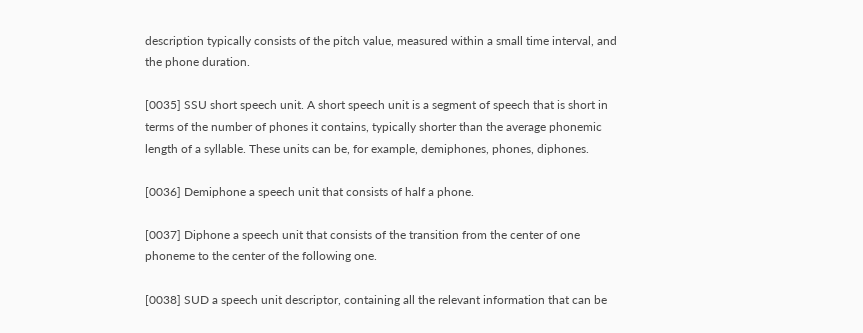description typically consists of the pitch value, measured within a small time interval, and the phone duration.

[0035] SSU short speech unit. A short speech unit is a segment of speech that is short in terms of the number of phones it contains, typically shorter than the average phonemic length of a syllable. These units can be, for example, demiphones, phones, diphones.

[0036] Demiphone a speech unit that consists of half a phone.

[0037] Diphone a speech unit that consists of the transition from the center of one phoneme to the center of the following one.

[0038] SUD a speech unit descriptor, containing all the relevant information that can be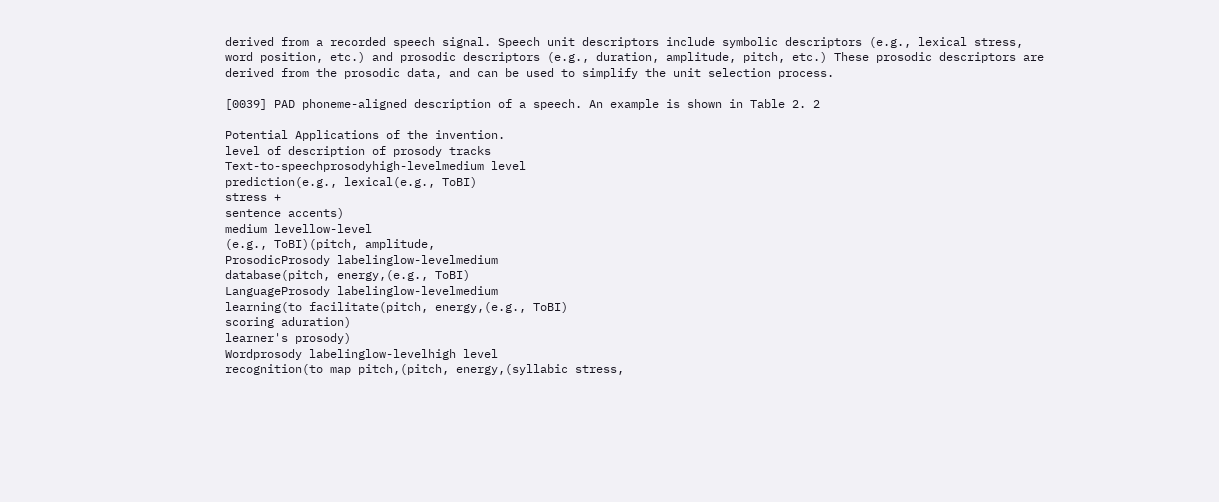derived from a recorded speech signal. Speech unit descriptors include symbolic descriptors (e.g., lexical stress, word position, etc.) and prosodic descriptors (e.g., duration, amplitude, pitch, etc.) These prosodic descriptors are derived from the prosodic data, and can be used to simplify the unit selection process.

[0039] PAD phoneme-aligned description of a speech. An example is shown in Table 2. 2

Potential Applications of the invention.
level of description of prosody tracks
Text-to-speechprosodyhigh-levelmedium level
prediction(e.g., lexical(e.g., ToBI)
stress +
sentence accents)
medium levellow-level
(e.g., ToBI)(pitch, amplitude,
ProsodicProsody labelinglow-levelmedium
database(pitch, energy,(e.g., ToBI)
LanguageProsody labelinglow-levelmedium
learning(to facilitate(pitch, energy,(e.g., ToBI)
scoring aduration)
learner's prosody)
Wordprosody labelinglow-levelhigh level
recognition(to map pitch,(pitch, energy,(syllabic stress,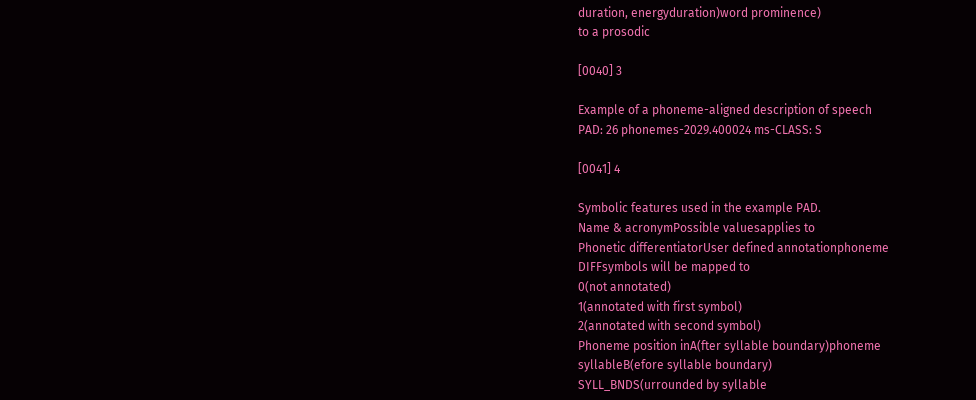duration, energyduration)word prominence)
to a prosodic

[0040] 3

Example of a phoneme-aligned description of speech
PAD: 26 phonemes-2029.400024 ms-CLASS: S

[0041] 4

Symbolic features used in the example PAD.
Name & acronymPossible valuesapplies to
Phonetic differentiatorUser defined annotationphoneme
DIFFsymbols will be mapped to
0(not annotated)
1(annotated with first symbol)
2(annotated with second symbol)
Phoneme position inA(fter syllable boundary)phoneme
syllableB(efore syllable boundary)
SYLL_BNDS(urrounded by syllable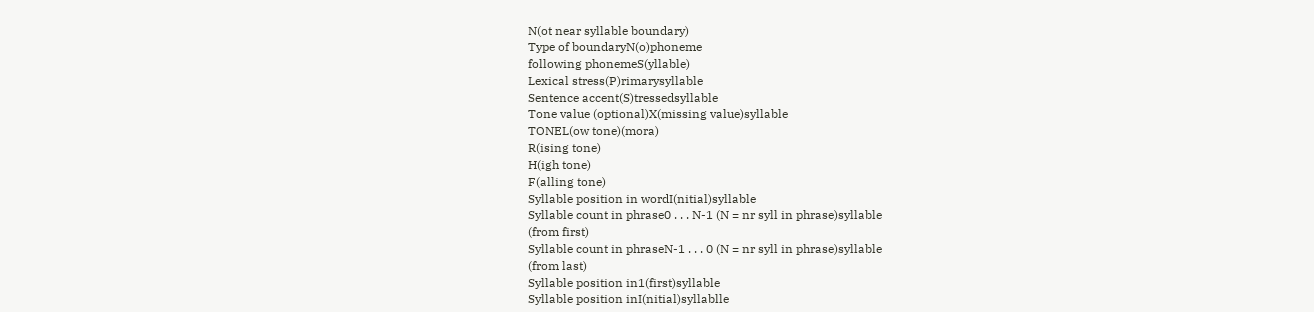N(ot near syllable boundary)
Type of boundaryN(o)phoneme
following phonemeS(yllable)
Lexical stress(P)rimarysyllable
Sentence accent(S)tressedsyllable
Tone value (optional)X(missing value)syllable
TONEL(ow tone)(mora)
R(ising tone)
H(igh tone)
F(alling tone)
Syllable position in wordI(nitial)syllable
Syllable count in phrase0 . . . N-1 (N = nr syll in phrase)syllable
(from first)
Syllable count in phraseN-1 . . . 0 (N = nr syll in phrase)syllable
(from last)
Syllable position in1(first)syllable
Syllable position inI(nitial)syllablle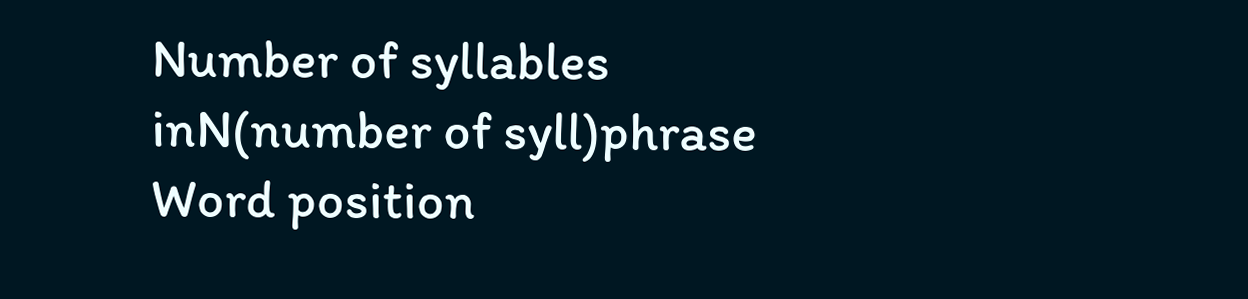Number of syllables inN(number of syll)phrase
Word position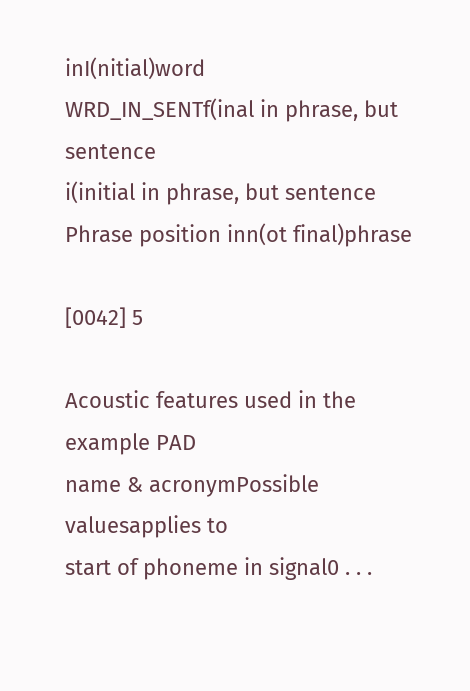inI(nitial)word
WRD_IN_SENTf(inal in phrase, but sentence
i(initial in phrase, but sentence
Phrase position inn(ot final)phrase

[0042] 5

Acoustic features used in the example PAD
name & acronymPossible valuesapplies to
start of phoneme in signal0 . . .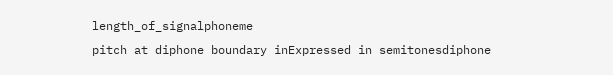length_of_signalphoneme
pitch at diphone boundary inExpressed in semitonesdiphone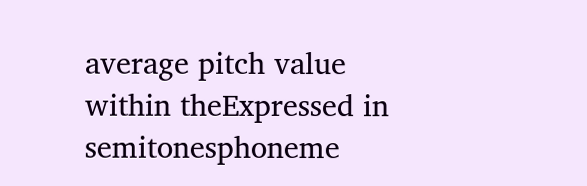average pitch value within theExpressed in semitonesphoneme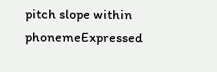pitch slope within phonemeExpressed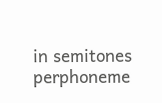in semitones perphoneme